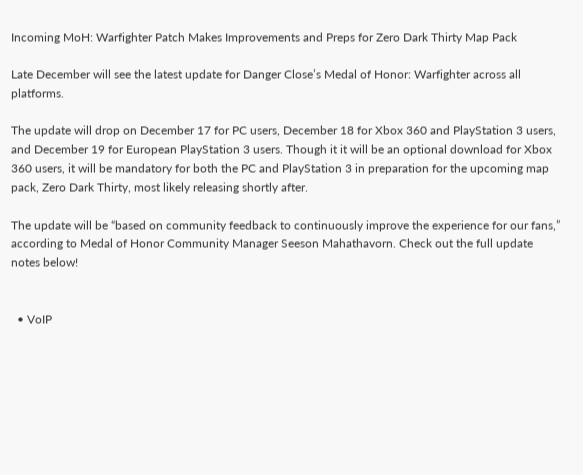Incoming MoH: Warfighter Patch Makes Improvements and Preps for Zero Dark Thirty Map Pack

Late December will see the latest update for Danger Close’s Medal of Honor: Warfighter across all platforms.

The update will drop on December 17 for PC users, December 18 for Xbox 360 and PlayStation 3 users, and December 19 for European PlayStation 3 users. Though it it will be an optional download for Xbox 360 users, it will be mandatory for both the PC and PlayStation 3 in preparation for the upcoming map pack, Zero Dark Thirty, most likely releasing shortly after.

The update will be “based on community feedback to continuously improve the experience for our fans,” according to Medal of Honor Community Manager Seeson Mahathavorn. Check out the full update notes below!


  • VoIP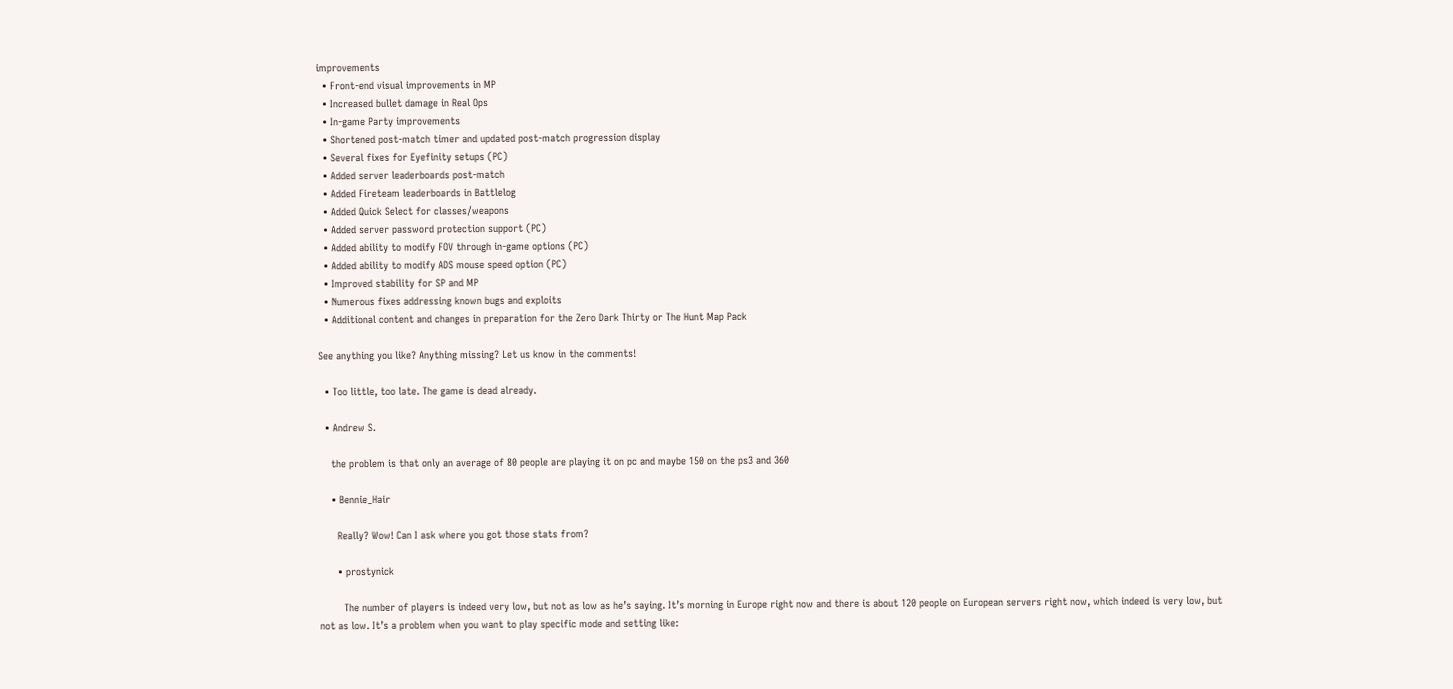improvements
  • Front-end visual improvements in MP
  • Increased bullet damage in Real Ops
  • In-game Party improvements
  • Shortened post-match timer and updated post-match progression display
  • Several fixes for Eyefinity setups (PC)
  • Added server leaderboards post-match
  • Added Fireteam leaderboards in Battlelog
  • Added Quick Select for classes/weapons
  • Added server password protection support (PC)
  • Added ability to modify FOV through in-game options (PC)
  • Added ability to modify ADS mouse speed option (PC)
  • Improved stability for SP and MP
  • Numerous fixes addressing known bugs and exploits
  • Additional content and changes in preparation for the Zero Dark Thirty or The Hunt Map Pack

See anything you like? Anything missing? Let us know in the comments!

  • Too little, too late. The game is dead already.

  • Andrew S.

    the problem is that only an average of 80 people are playing it on pc and maybe 150 on the ps3 and 360

    • Bennie_Hair

      Really? Wow! Can I ask where you got those stats from?

      • prostynick

        The number of players is indeed very low, but not as low as he’s saying. It’s morning in Europe right now and there is about 120 people on European servers right now, which indeed is very low, but not as low. It’s a problem when you want to play specific mode and setting like: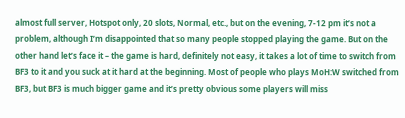almost full server, Hotspot only, 20 slots, Normal, etc., but on the evening, 7-12 pm it’s not a problem, although I’m disappointed that so many people stopped playing the game. But on the other hand let’s face it – the game is hard, definitely not easy, it takes a lot of time to switch from BF3 to it and you suck at it hard at the beginning. Most of people who plays MoH:W switched from BF3, but BF3 is much bigger game and it’s pretty obvious some players will miss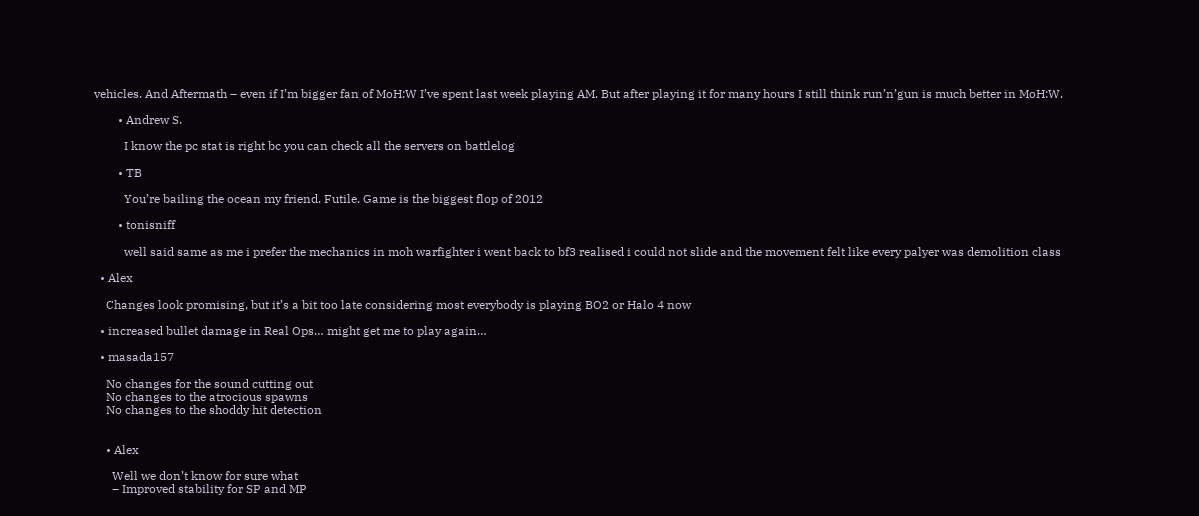vehicles. And Aftermath – even if I’m bigger fan of MoH:W I’ve spent last week playing AM. But after playing it for many hours I still think run’n’gun is much better in MoH:W.

        • Andrew S.

          I know the pc stat is right bc you can check all the servers on battlelog

        • TB

          You’re bailing the ocean my friend. Futile. Game is the biggest flop of 2012

        • tonisniff

          well said same as me i prefer the mechanics in moh warfighter i went back to bf3 realised i could not slide and the movement felt like every palyer was demolition class

  • Alex

    Changes look promising, but it’s a bit too late considering most everybody is playing BO2 or Halo 4 now

  • increased bullet damage in Real Ops… might get me to play again…

  • masada157

    No changes for the sound cutting out
    No changes to the atrocious spawns
    No changes to the shoddy hit detection


    • Alex

      Well we don’t know for sure what
      – Improved stability for SP and MP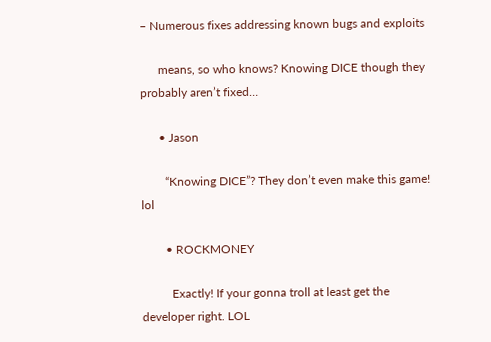– Numerous fixes addressing known bugs and exploits

      means, so who knows? Knowing DICE though they probably aren’t fixed…

      • Jason

        “Knowing DICE”? They don’t even make this game! lol

        • ROCKMONEY

          Exactly! If your gonna troll at least get the developer right. LOL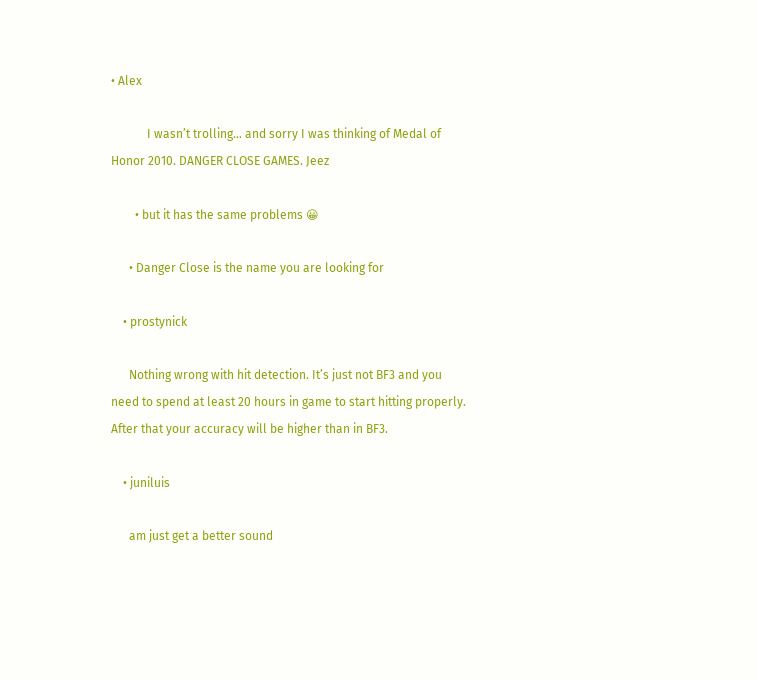• Alex

            I wasn’t trolling… and sorry I was thinking of Medal of Honor 2010. DANGER CLOSE GAMES. Jeez

        • but it has the same problems 😀

      • Danger Close is the name you are looking for

    • prostynick

      Nothing wrong with hit detection. It’s just not BF3 and you need to spend at least 20 hours in game to start hitting properly. After that your accuracy will be higher than in BF3.

    • juniluis

      am just get a better sound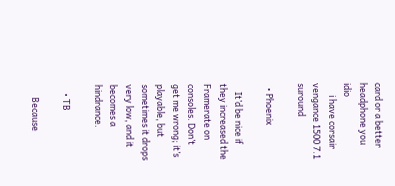card or a better headphone you idio
      i have corsair vengance 1500 7.1 suround

  • Phoenix

    It’d be nice if they increased the Framerate on consoles. Don’t get me wrong; it’s playable, but sometimes it drops very low, and it becomes a hindrance.

    • TB

      Because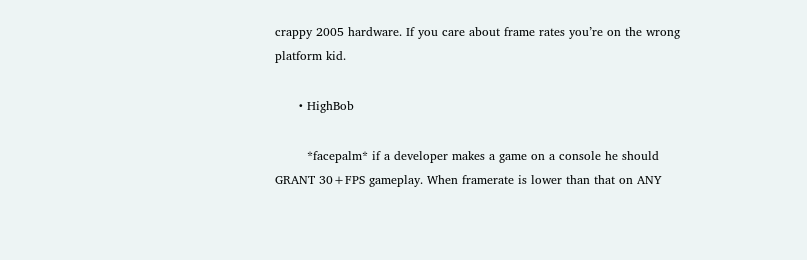crappy 2005 hardware. If you care about frame rates you’re on the wrong platform kid.

      • HighBob

        *facepalm* if a developer makes a game on a console he should GRANT 30+FPS gameplay. When framerate is lower than that on ANY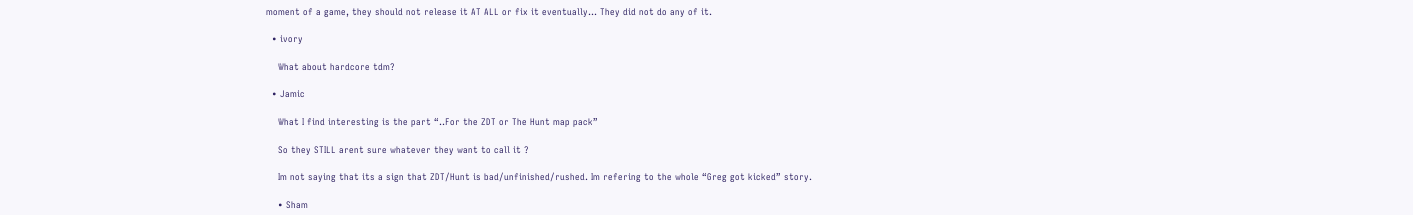moment of a game, they should not release it AT ALL or fix it eventually… They did not do any of it.

  • ivory

    What about hardcore tdm?

  • Jamic

    What I find interesting is the part “..For the ZDT or The Hunt map pack”

    So they STILL arent sure whatever they want to call it ?

    Im not saying that its a sign that ZDT/Hunt is bad/unfinished/rushed. Im refering to the whole “Greg got kicked” story.

    • Sham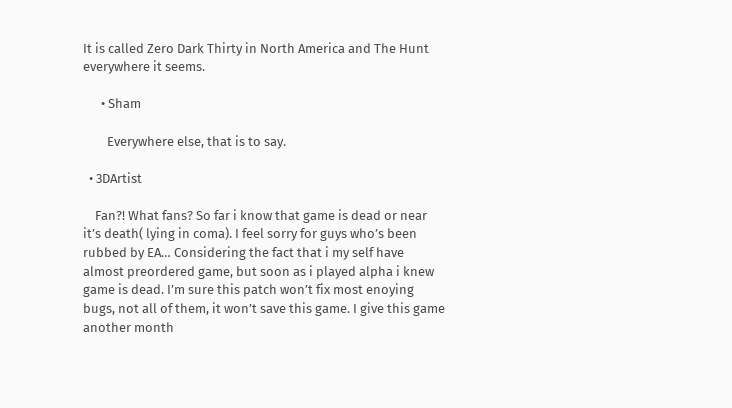It is called Zero Dark Thirty in North America and The Hunt everywhere it seems.

      • Sham

        Everywhere else, that is to say.

  • 3DArtist

    Fan?! What fans? So far i know that game is dead or near it’s death( lying in coma). I feel sorry for guys who’s been rubbed by EA… Considering the fact that i my self have almost preordered game, but soon as i played alpha i knew game is dead. I’m sure this patch won’t fix most enoying bugs, not all of them, it won’t save this game. I give this game another month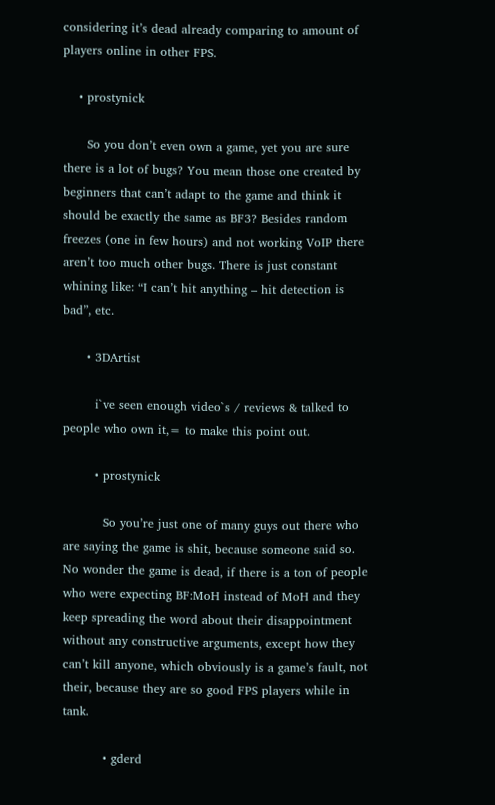considering it’s dead already comparing to amount of players online in other FPS.

    • prostynick

      So you don’t even own a game, yet you are sure there is a lot of bugs? You mean those one created by beginners that can’t adapt to the game and think it should be exactly the same as BF3? Besides random freezes (one in few hours) and not working VoIP there aren’t too much other bugs. There is just constant whining like: “I can’t hit anything – hit detection is bad”, etc.

      • 3DArtist

        i`ve seen enough video`s / reviews & talked to people who own it,= to make this point out.

        • prostynick

          So you’re just one of many guys out there who are saying the game is shit, because someone said so. No wonder the game is dead, if there is a ton of people who were expecting BF:MoH instead of MoH and they keep spreading the word about their disappointment without any constructive arguments, except how they can’t kill anyone, which obviously is a game’s fault, not their, because they are so good FPS players while in tank.

          • gderd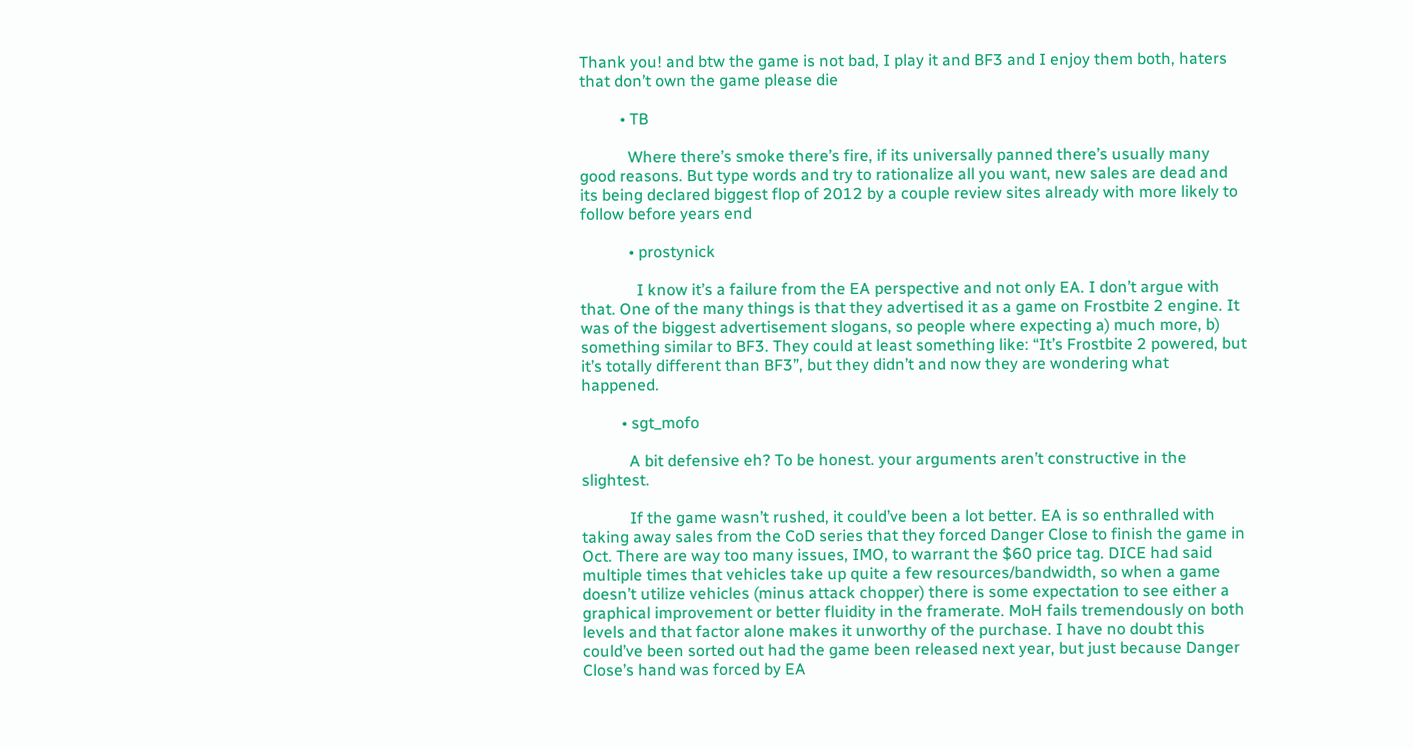Thank you! and btw the game is not bad, I play it and BF3 and I enjoy them both, haters that don’t own the game please die

          • TB

            Where there’s smoke there’s fire, if its universally panned there’s usually many good reasons. But type words and try to rationalize all you want, new sales are dead and its being declared biggest flop of 2012 by a couple review sites already with more likely to follow before years end

            • prostynick

              I know it’s a failure from the EA perspective and not only EA. I don’t argue with that. One of the many things is that they advertised it as a game on Frostbite 2 engine. It was of the biggest advertisement slogans, so people where expecting a) much more, b) something similar to BF3. They could at least something like: “It’s Frostbite 2 powered, but it’s totally different than BF3”, but they didn’t and now they are wondering what happened.

          • sgt_mofo

            A bit defensive eh? To be honest. your arguments aren’t constructive in the slightest.

            If the game wasn’t rushed, it could’ve been a lot better. EA is so enthralled with taking away sales from the CoD series that they forced Danger Close to finish the game in Oct. There are way too many issues, IMO, to warrant the $60 price tag. DICE had said multiple times that vehicles take up quite a few resources/bandwidth, so when a game doesn’t utilize vehicles (minus attack chopper) there is some expectation to see either a graphical improvement or better fluidity in the framerate. MoH fails tremendously on both levels and that factor alone makes it unworthy of the purchase. I have no doubt this could’ve been sorted out had the game been released next year, but just because Danger Close’s hand was forced by EA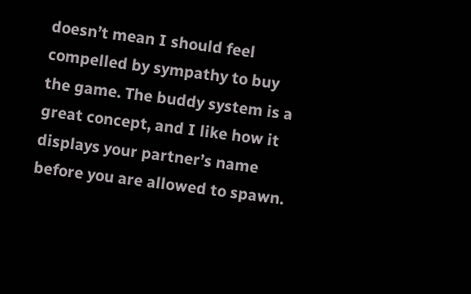doesn’t mean I should feel compelled by sympathy to buy the game. The buddy system is a great concept, and I like how it displays your partner’s name before you are allowed to spawn.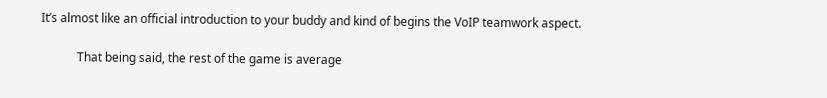It’s almost like an official introduction to your buddy and kind of begins the VoIP teamwork aspect.

            That being said, the rest of the game is average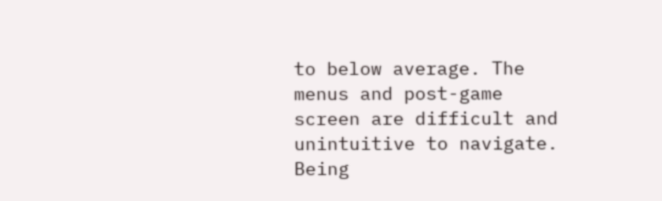to below average. The menus and post-game screen are difficult and unintuitive to navigate. Being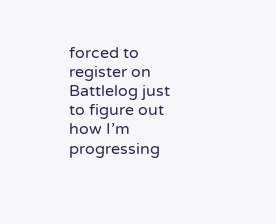forced to register on Battlelog just to figure out how I’m progressing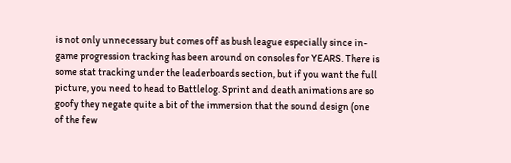is not only unnecessary but comes off as bush league especially since in-game progression tracking has been around on consoles for YEARS. There is some stat tracking under the leaderboards section, but if you want the full picture, you need to head to Battlelog. Sprint and death animations are so goofy they negate quite a bit of the immersion that the sound design (one of the few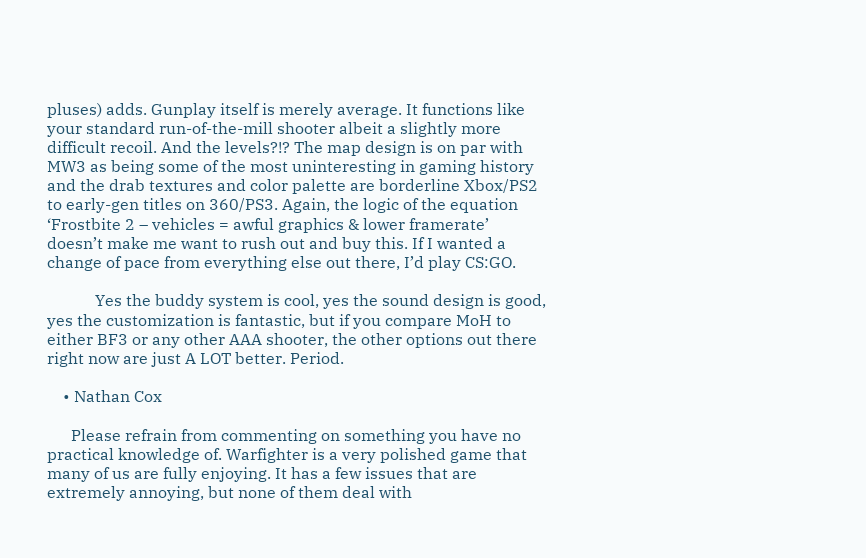pluses) adds. Gunplay itself is merely average. It functions like your standard run-of-the-mill shooter albeit a slightly more difficult recoil. And the levels?!? The map design is on par with MW3 as being some of the most uninteresting in gaming history and the drab textures and color palette are borderline Xbox/PS2 to early-gen titles on 360/PS3. Again, the logic of the equation ‘Frostbite 2 – vehicles = awful graphics & lower framerate’ doesn’t make me want to rush out and buy this. If I wanted a change of pace from everything else out there, I’d play CS:GO.

            Yes the buddy system is cool, yes the sound design is good, yes the customization is fantastic, but if you compare MoH to either BF3 or any other AAA shooter, the other options out there right now are just A LOT better. Period.

    • Nathan Cox

      Please refrain from commenting on something you have no practical knowledge of. Warfighter is a very polished game that many of us are fully enjoying. It has a few issues that are extremely annoying, but none of them deal with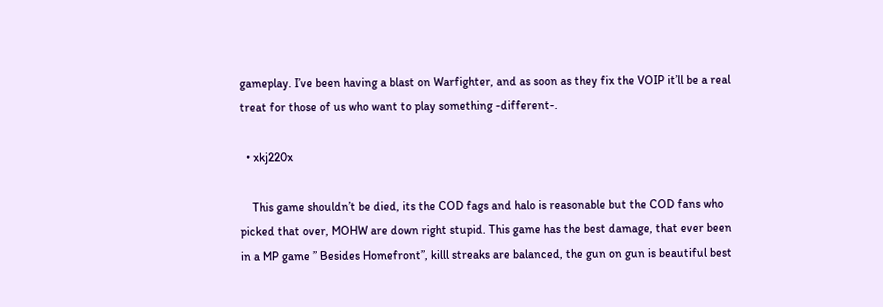gameplay. I’ve been having a blast on Warfighter, and as soon as they fix the VOIP it’ll be a real treat for those of us who want to play something -different-.

  • xkj220x

    This game shouldn’t be died, its the COD fags and halo is reasonable but the COD fans who picked that over, MOHW are down right stupid. This game has the best damage, that ever been in a MP game ” Besides Homefront”, killl streaks are balanced, the gun on gun is beautiful best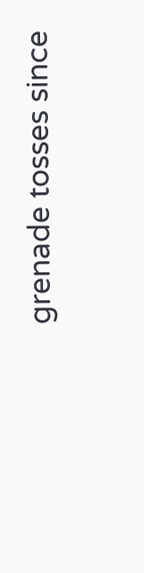grenade tosses since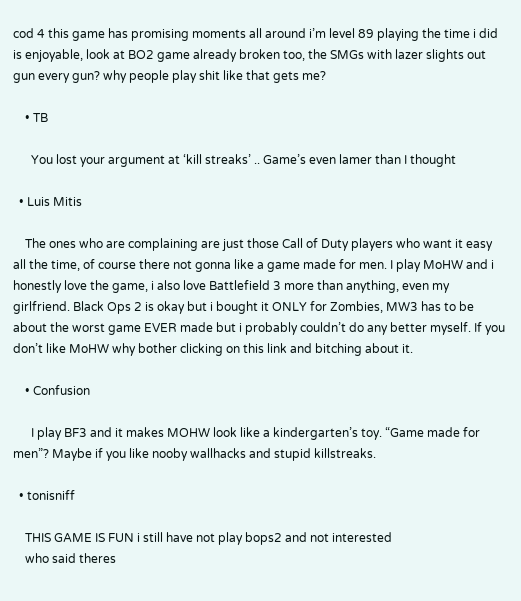cod 4 this game has promising moments all around i’m level 89 playing the time i did is enjoyable, look at BO2 game already broken too, the SMGs with lazer slights out gun every gun? why people play shit like that gets me?

    • TB

      You lost your argument at ‘kill streaks’ .. Game’s even lamer than I thought

  • Luis Mitis

    The ones who are complaining are just those Call of Duty players who want it easy all the time, of course there not gonna like a game made for men. I play MoHW and i honestly love the game, i also love Battlefield 3 more than anything, even my girlfriend. Black Ops 2 is okay but i bought it ONLY for Zombies, MW3 has to be about the worst game EVER made but i probably couldn’t do any better myself. If you don’t like MoHW why bother clicking on this link and bitching about it.

    • Confusion

      I play BF3 and it makes MOHW look like a kindergarten’s toy. “Game made for men”? Maybe if you like nooby wallhacks and stupid killstreaks.

  • tonisniff

    THIS GAME IS FUN i still have not play bops2 and not interested
    who said theres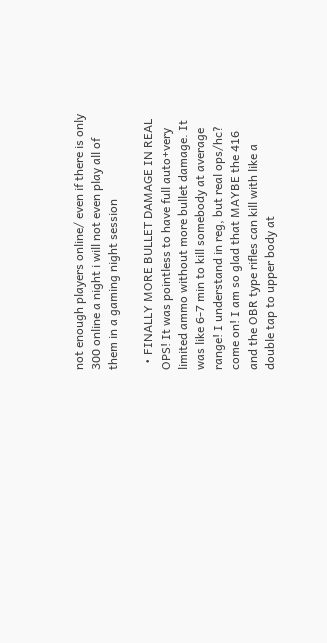not enough players online/ even if there is only 300 online a night i will not even play all of them in a gaming night session

  • FINALLY MORE BULLET DAMAGE IN REAL OPS! It was pointless to have full auto+very limited ammo without more bullet damage. It was like 6-7 min to kill somebody at average range! I understand in reg, but real ops/hc? come on! I am so glad that MAYBE the 416 and the OBR type rifles can kill with like a double tap to upper body at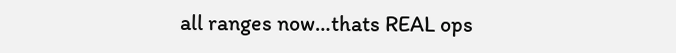all ranges now…thats REAL ops